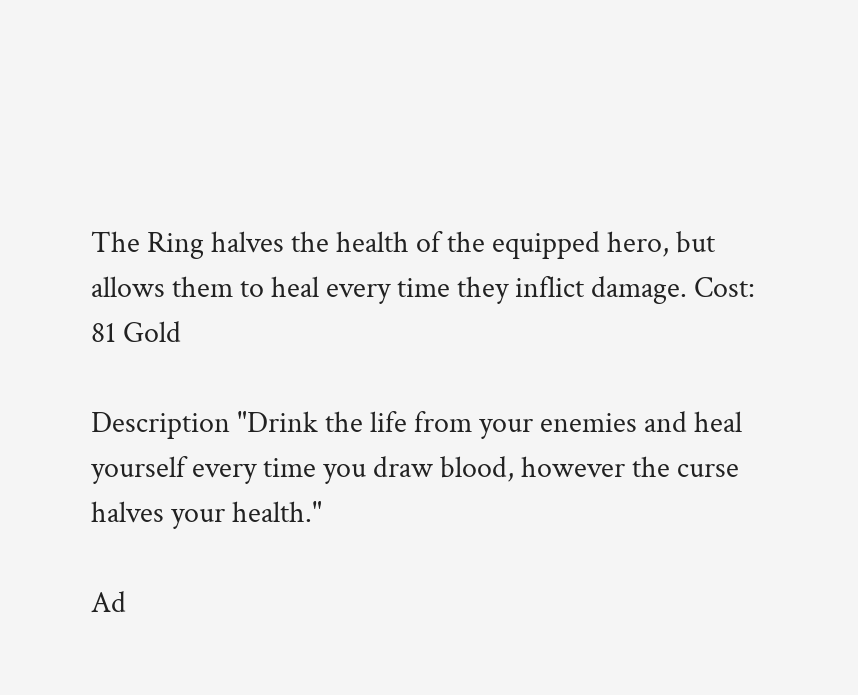The Ring halves the health of the equipped hero, but allows them to heal every time they inflict damage. Cost: 81 Gold

Description "Drink the life from your enemies and heal yourself every time you draw blood, however the curse halves your health."

Ad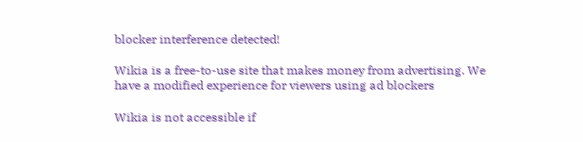blocker interference detected!

Wikia is a free-to-use site that makes money from advertising. We have a modified experience for viewers using ad blockers

Wikia is not accessible if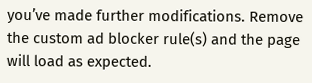you’ve made further modifications. Remove the custom ad blocker rule(s) and the page will load as expected.